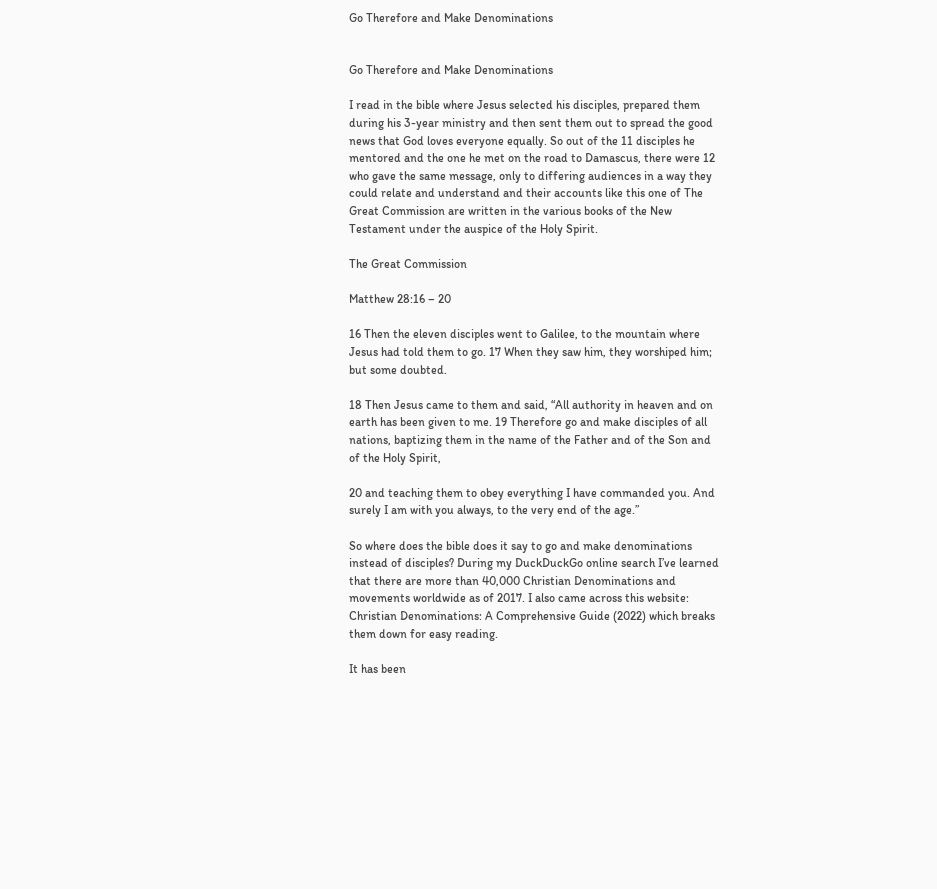Go Therefore and Make Denominations


Go Therefore and Make Denominations

I read in the bible where Jesus selected his disciples, prepared them during his 3-year ministry and then sent them out to spread the good news that God loves everyone equally. So out of the 11 disciples he mentored and the one he met on the road to Damascus, there were 12 who gave the same message, only to differing audiences in a way they could relate and understand and their accounts like this one of The Great Commission are written in the various books of the New Testament under the auspice of the Holy Spirit.

The Great Commission

Matthew 28:16 – 20

16 Then the eleven disciples went to Galilee, to the mountain where Jesus had told them to go. 17 When they saw him, they worshiped him; but some doubted.

18 Then Jesus came to them and said, “All authority in heaven and on earth has been given to me. 19 Therefore go and make disciples of all nations, baptizing them in the name of the Father and of the Son and of the Holy Spirit,

20 and teaching them to obey everything I have commanded you. And surely I am with you always, to the very end of the age.”

So where does the bible does it say to go and make denominations instead of disciples? During my DuckDuckGo online search I’ve learned that there are more than 40,000 Christian Denominations and movements worldwide as of 2017. I also came across this website: Christian Denominations: A Comprehensive Guide (2022) which breaks them down for easy reading.

It has been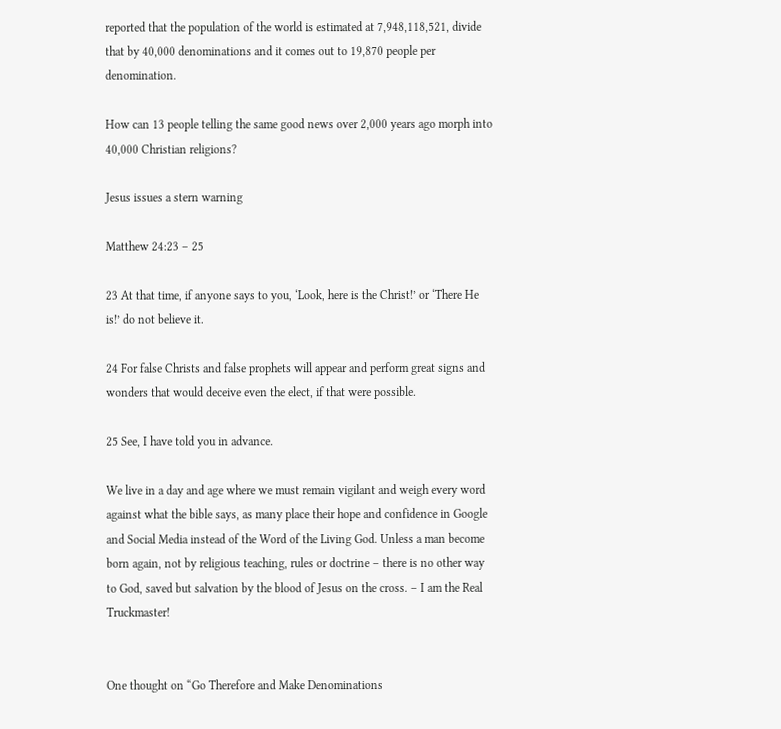reported that the population of the world is estimated at 7,948,118,521, divide that by 40,000 denominations and it comes out to 19,870 people per denomination.

How can 13 people telling the same good news over 2,000 years ago morph into 40,000 Christian religions?

Jesus issues a stern warning

Matthew 24:23 – 25

23 At that time, if anyone says to you, ‘Look, here is the Christ!’ or ‘There He is!’ do not believe it.

24 For false Christs and false prophets will appear and perform great signs and wonders that would deceive even the elect, if that were possible.

25 See, I have told you in advance.

We live in a day and age where we must remain vigilant and weigh every word against what the bible says, as many place their hope and confidence in Google and Social Media instead of the Word of the Living God. Unless a man become born again, not by religious teaching, rules or doctrine – there is no other way to God, saved but salvation by the blood of Jesus on the cross. – I am the Real Truckmaster!


One thought on “Go Therefore and Make Denominations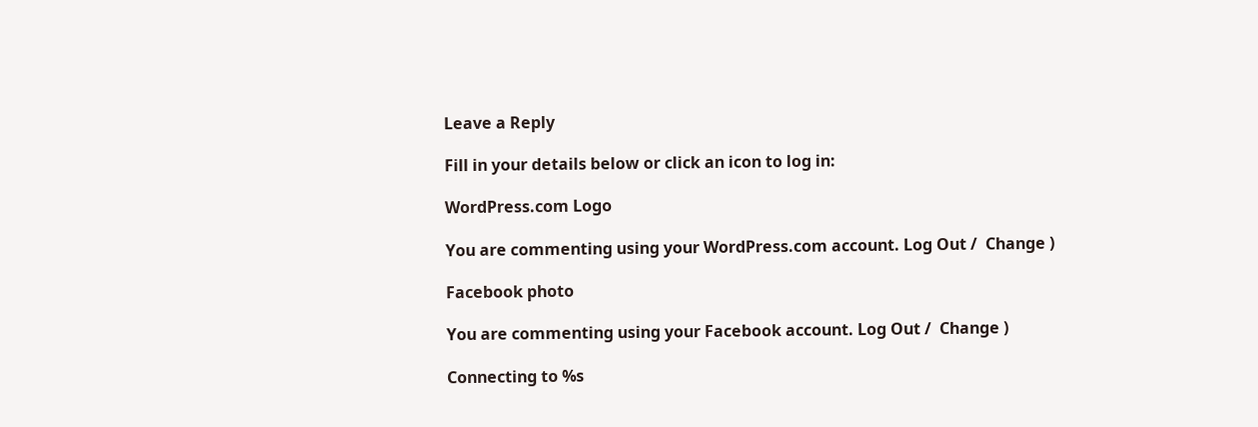Leave a Reply

Fill in your details below or click an icon to log in:

WordPress.com Logo

You are commenting using your WordPress.com account. Log Out /  Change )

Facebook photo

You are commenting using your Facebook account. Log Out /  Change )

Connecting to %s